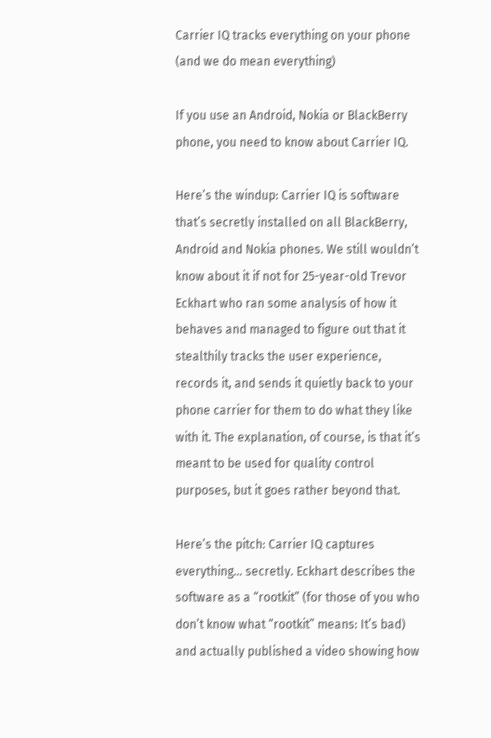Carrier IQ tracks everything on your phone (and we do mean everything)

If you use an Android, Nokia or BlackBerry phone, you need to know about Carrier IQ.

Here’s the windup: Carrier IQ is software that’s secretly installed on all BlackBerry, Android and Nokia phones. We still wouldn’t know about it if not for 25-year-old Trevor Eckhart who ran some analysis of how it behaves and managed to figure out that it stealthily tracks the user experience, records it, and sends it quietly back to your phone carrier for them to do what they like with it. The explanation, of course, is that it’s meant to be used for quality control purposes, but it goes rather beyond that.

Here’s the pitch: Carrier IQ captures everything… secretly. Eckhart describes the software as a “rootkit” (for those of you who don’t know what “rootkit” means: It’s bad) and actually published a video showing how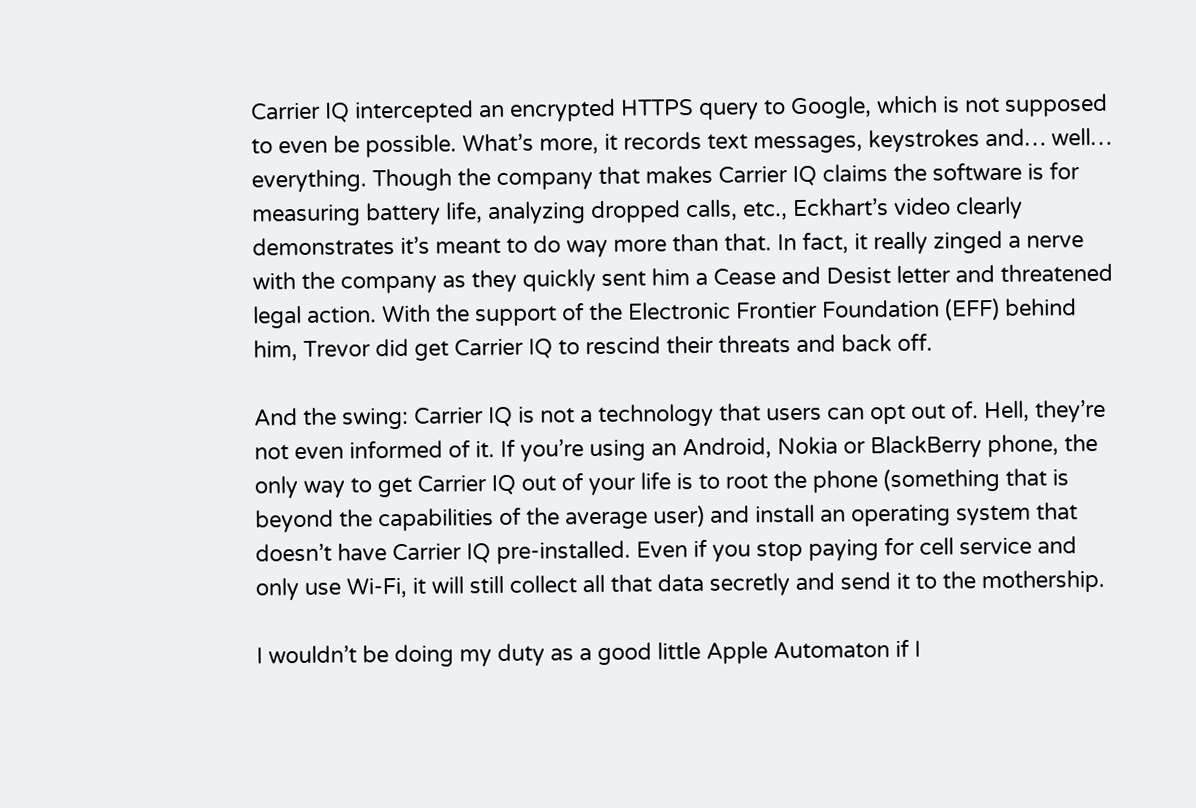Carrier IQ intercepted an encrypted HTTPS query to Google, which is not supposed to even be possible. What’s more, it records text messages, keystrokes and… well… everything. Though the company that makes Carrier IQ claims the software is for measuring battery life, analyzing dropped calls, etc., Eckhart’s video clearly demonstrates it’s meant to do way more than that. In fact, it really zinged a nerve with the company as they quickly sent him a Cease and Desist letter and threatened legal action. With the support of the Electronic Frontier Foundation (EFF) behind him, Trevor did get Carrier IQ to rescind their threats and back off.

And the swing: Carrier IQ is not a technology that users can opt out of. Hell, they’re not even informed of it. If you’re using an Android, Nokia or BlackBerry phone, the only way to get Carrier IQ out of your life is to root the phone (something that is beyond the capabilities of the average user) and install an operating system that doesn’t have Carrier IQ pre-installed. Even if you stop paying for cell service and only use Wi-Fi, it will still collect all that data secretly and send it to the mothership.

I wouldn’t be doing my duty as a good little Apple Automaton if I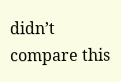didn’t compare this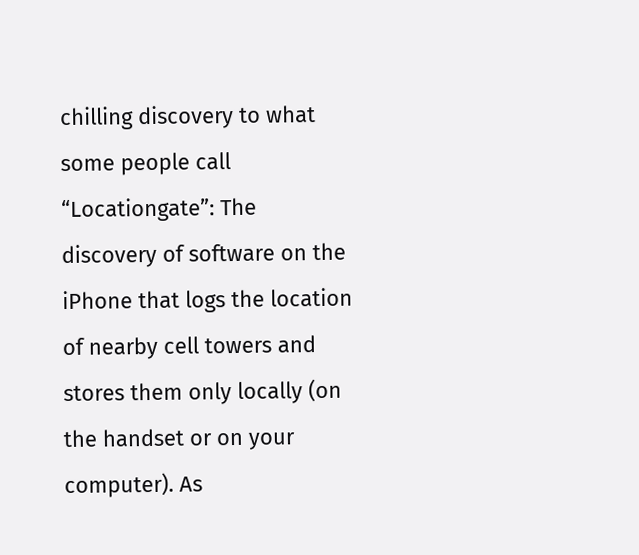chilling discovery to what some people call “Locationgate”: The discovery of software on the iPhone that logs the location of nearby cell towers and stores them only locally (on the handset or on your computer). As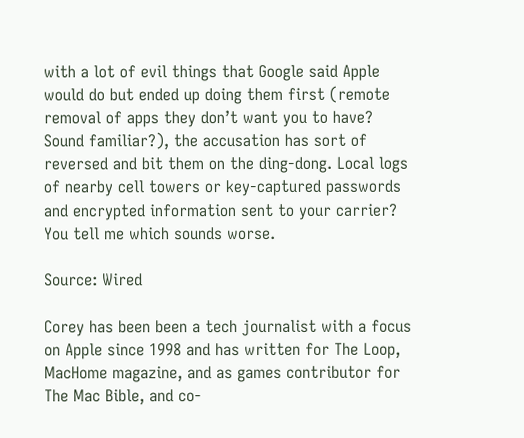with a lot of evil things that Google said Apple would do but ended up doing them first (remote removal of apps they don’t want you to have? Sound familiar?), the accusation has sort of reversed and bit them on the ding-dong. Local logs of nearby cell towers or key-captured passwords and encrypted information sent to your carrier? You tell me which sounds worse.

Source: Wired

Corey has been been a tech journalist with a focus on Apple since 1998 and has written for The Loop, MacHome magazine, and as games contributor for The Mac Bible, and co-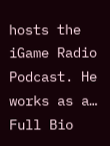hosts the iGame Radio Podcast. He works as a… Full Bio